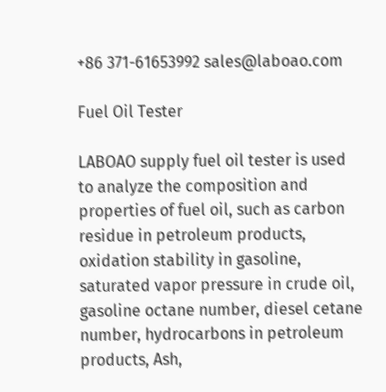+86 371-61653992 sales@laboao.com

Fuel Oil Tester

LABOAO supply fuel oil tester is used to analyze the composition and properties of fuel oil, such as carbon residue in petroleum products, oxidation stability in gasoline, saturated vapor pressure in crude oil, gasoline octane number, diesel cetane number, hydrocarbons in petroleum products, Ash,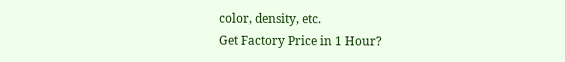color, density, etc.
Get Factory Price in 1 Hour?